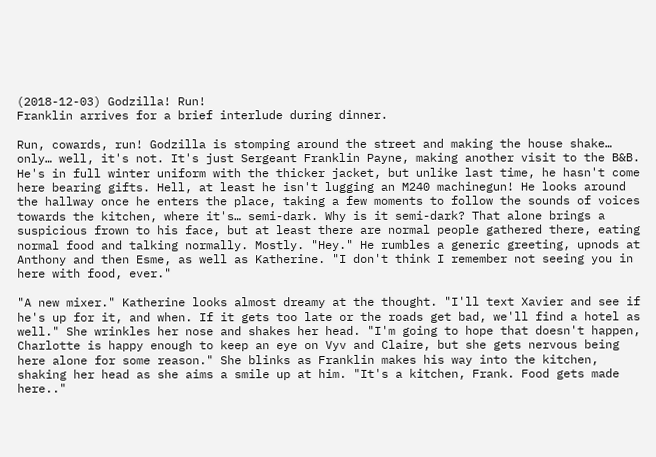(2018-12-03) Godzilla! Run!
Franklin arrives for a brief interlude during dinner.

Run, cowards, run! Godzilla is stomping around the street and making the house shake… only… well, it's not. It's just Sergeant Franklin Payne, making another visit to the B&B. He's in full winter uniform with the thicker jacket, but unlike last time, he hasn't come here bearing gifts. Hell, at least he isn't lugging an M240 machinegun! He looks around the hallway once he enters the place, taking a few moments to follow the sounds of voices towards the kitchen, where it's… semi-dark. Why is it semi-dark? That alone brings a suspicious frown to his face, but at least there are normal people gathered there, eating normal food and talking normally. Mostly. "Hey." He rumbles a generic greeting, upnods at Anthony and then Esme, as well as Katherine. "I don't think I remember not seeing you in here with food, ever."

"A new mixer." Katherine looks almost dreamy at the thought. "I'll text Xavier and see if he's up for it, and when. If it gets too late or the roads get bad, we'll find a hotel as well." She wrinkles her nose and shakes her head. "I'm going to hope that doesn't happen, Charlotte is happy enough to keep an eye on Vyv and Claire, but she gets nervous being here alone for some reason." She blinks as Franklin makes his way into the kitchen, shaking her head as she aims a smile up at him. "It's a kitchen, Frank. Food gets made here.."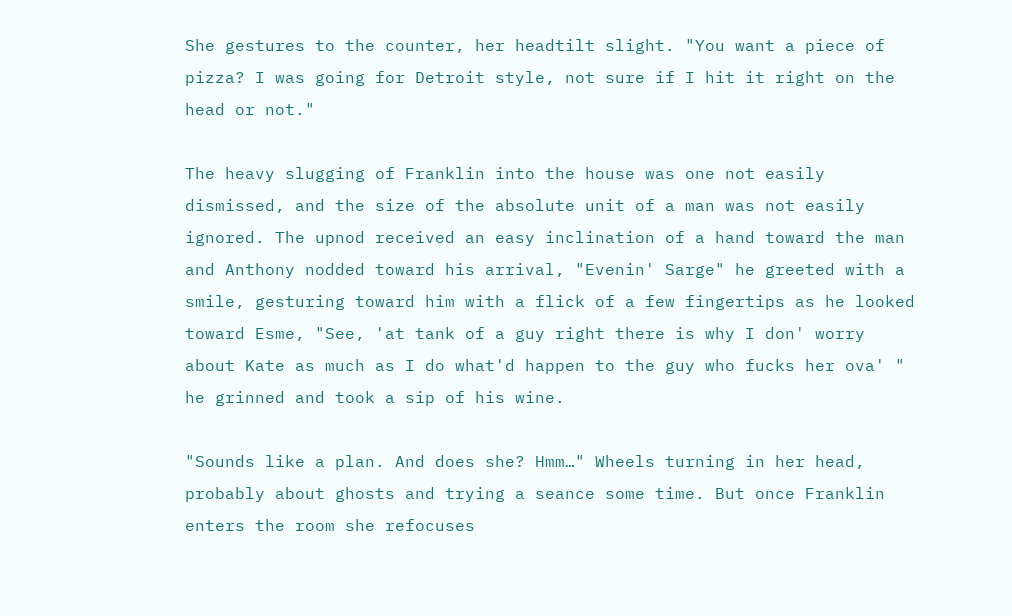She gestures to the counter, her headtilt slight. "You want a piece of pizza? I was going for Detroit style, not sure if I hit it right on the head or not."

The heavy slugging of Franklin into the house was one not easily dismissed, and the size of the absolute unit of a man was not easily ignored. The upnod received an easy inclination of a hand toward the man and Anthony nodded toward his arrival, "Evenin' Sarge" he greeted with a smile, gesturing toward him with a flick of a few fingertips as he looked toward Esme, "See, 'at tank of a guy right there is why I don' worry about Kate as much as I do what'd happen to the guy who fucks her ova' " he grinned and took a sip of his wine.

"Sounds like a plan. And does she? Hmm…" Wheels turning in her head, probably about ghosts and trying a seance some time. But once Franklin enters the room she refocuses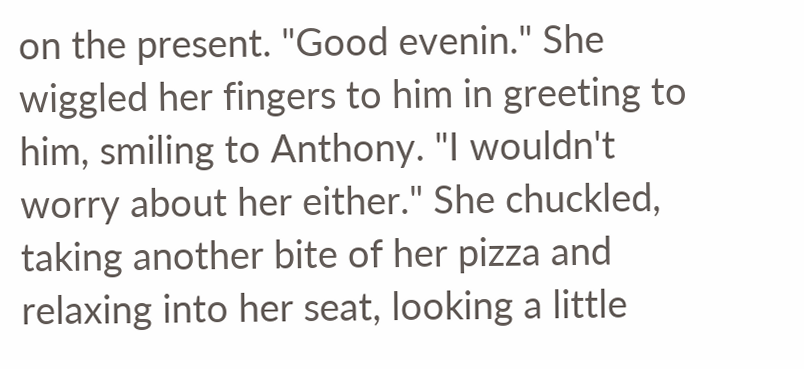on the present. "Good evenin." She wiggled her fingers to him in greeting to him, smiling to Anthony. "I wouldn't worry about her either." She chuckled, taking another bite of her pizza and relaxing into her seat, looking a little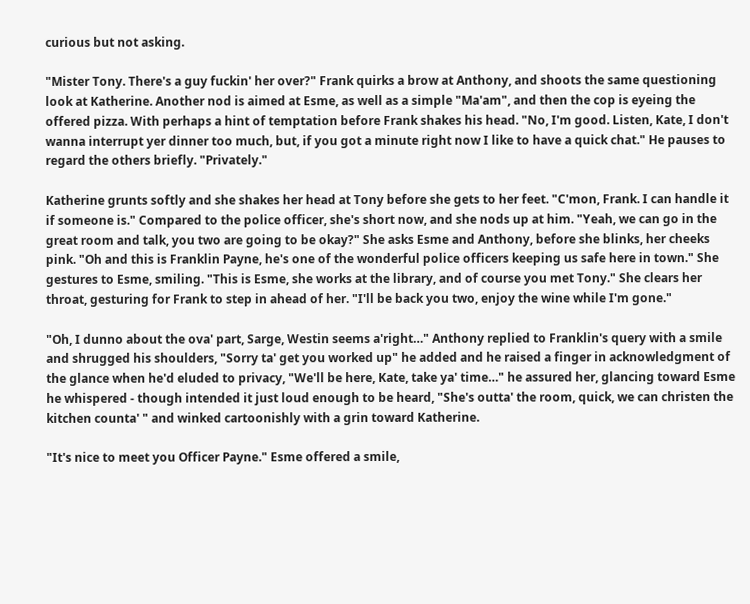curious but not asking.

"Mister Tony. There's a guy fuckin' her over?" Frank quirks a brow at Anthony, and shoots the same questioning look at Katherine. Another nod is aimed at Esme, as well as a simple "Ma'am", and then the cop is eyeing the offered pizza. With perhaps a hint of temptation before Frank shakes his head. "No, I'm good. Listen, Kate, I don't wanna interrupt yer dinner too much, but, if you got a minute right now I like to have a quick chat." He pauses to regard the others briefly. "Privately."

Katherine grunts softly and she shakes her head at Tony before she gets to her feet. "C'mon, Frank. I can handle it if someone is." Compared to the police officer, she's short now, and she nods up at him. "Yeah, we can go in the great room and talk, you two are going to be okay?" She asks Esme and Anthony, before she blinks, her cheeks pink. "Oh and this is Franklin Payne, he's one of the wonderful police officers keeping us safe here in town." She gestures to Esme, smiling. "This is Esme, she works at the library, and of course you met Tony." She clears her throat, gesturing for Frank to step in ahead of her. "I'll be back you two, enjoy the wine while I'm gone."

"Oh, I dunno about the ova' part, Sarge, Westin seems a'right…" Anthony replied to Franklin's query with a smile and shrugged his shoulders, "Sorry ta' get you worked up" he added and he raised a finger in acknowledgment of the glance when he'd eluded to privacy, "We'll be here, Kate, take ya' time…" he assured her, glancing toward Esme he whispered - though intended it just loud enough to be heard, "She's outta' the room, quick, we can christen the kitchen counta' " and winked cartoonishly with a grin toward Katherine.

"It's nice to meet you Officer Payne." Esme offered a smile,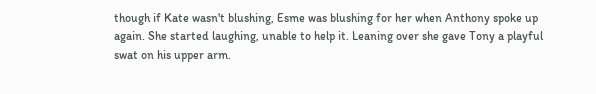though if Kate wasn't blushing, Esme was blushing for her when Anthony spoke up again. She started laughing, unable to help it. Leaning over she gave Tony a playful swat on his upper arm.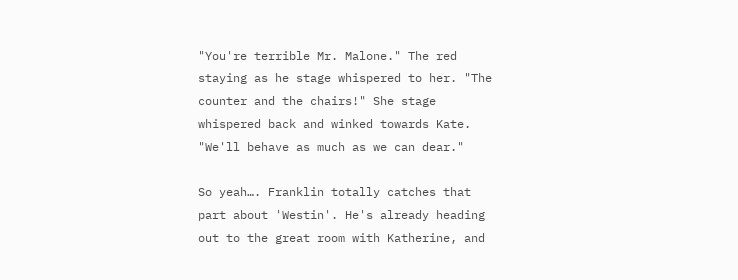"You're terrible Mr. Malone." The red staying as he stage whispered to her. "The counter and the chairs!" She stage whispered back and winked towards Kate. "We'll behave as much as we can dear."

So yeah…. Franklin totally catches that part about 'Westin'. He's already heading out to the great room with Katherine, and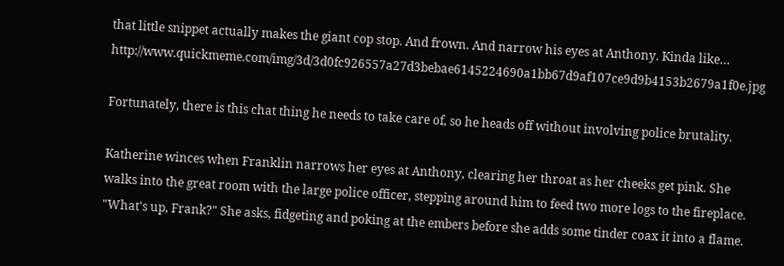that little snippet actually makes the giant cop stop. And frown. And narrow his eyes at Anthony. Kinda like… http://www.quickmeme.com/img/3d/3d0fc926557a27d3bebae6145224690a1bb67d9af107ce9d9b4153b2679a1f0e.jpg

Fortunately, there is this chat thing he needs to take care of, so he heads off without involving police brutality.

Katherine winces when Franklin narrows her eyes at Anthony, clearing her throat as her cheeks get pink. She walks into the great room with the large police officer, stepping around him to feed two more logs to the fireplace. "What's up, Frank?" She asks, fidgeting and poking at the embers before she adds some tinder coax it into a flame.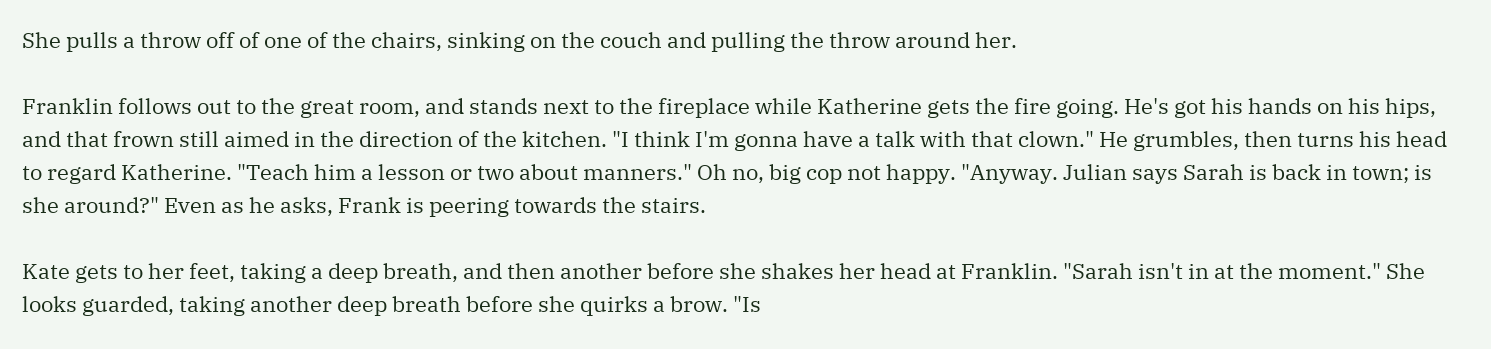She pulls a throw off of one of the chairs, sinking on the couch and pulling the throw around her.

Franklin follows out to the great room, and stands next to the fireplace while Katherine gets the fire going. He's got his hands on his hips, and that frown still aimed in the direction of the kitchen. "I think I'm gonna have a talk with that clown." He grumbles, then turns his head to regard Katherine. "Teach him a lesson or two about manners." Oh no, big cop not happy. "Anyway. Julian says Sarah is back in town; is she around?" Even as he asks, Frank is peering towards the stairs.

Kate gets to her feet, taking a deep breath, and then another before she shakes her head at Franklin. "Sarah isn't in at the moment." She looks guarded, taking another deep breath before she quirks a brow. "Is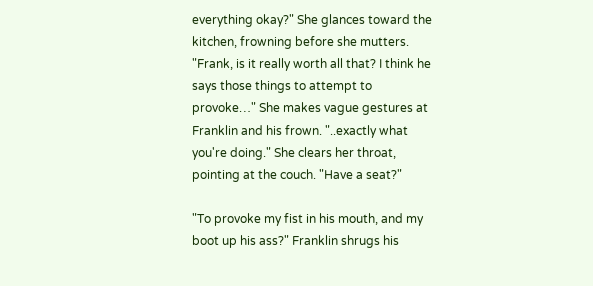everything okay?" She glances toward the kitchen, frowning before she mutters. "Frank, is it really worth all that? I think he says those things to attempt to provoke…" She makes vague gestures at Franklin and his frown. "..exactly what you're doing." She clears her throat, pointing at the couch. "Have a seat?"

"To provoke my fist in his mouth, and my boot up his ass?" Franklin shrugs his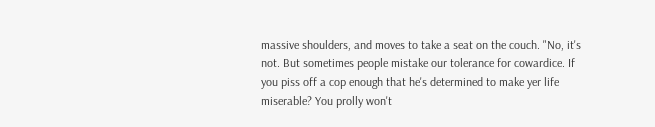massive shoulders, and moves to take a seat on the couch. "No, it's not. But sometimes people mistake our tolerance for cowardice. If you piss off a cop enough that he's determined to make yer life miserable? You prolly won't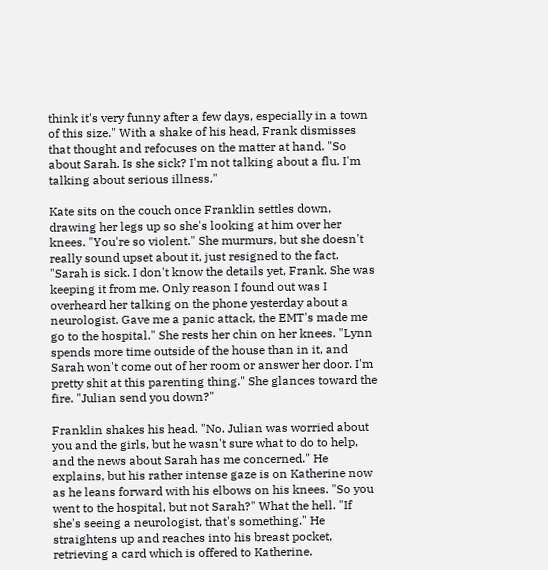think it's very funny after a few days, especially in a town of this size." With a shake of his head, Frank dismisses that thought and refocuses on the matter at hand. "So about Sarah. Is she sick? I'm not talking about a flu. I'm talking about serious illness."

Kate sits on the couch once Franklin settles down, drawing her legs up so she's looking at him over her knees. "You're so violent." She murmurs, but she doesn't really sound upset about it, just resigned to the fact. "Sarah is sick. I don't know the details yet, Frank. She was keeping it from me. Only reason I found out was I overheard her talking on the phone yesterday about a neurologist. Gave me a panic attack, the EMT's made me go to the hospital." She rests her chin on her knees. "Lynn spends more time outside of the house than in it, and Sarah won't come out of her room or answer her door. I'm pretty shit at this parenting thing." She glances toward the fire. "Julian send you down?"

Franklin shakes his head. "No. Julian was worried about you and the girls, but he wasn't sure what to do to help, and the news about Sarah has me concerned." He explains, but his rather intense gaze is on Katherine now as he leans forward with his elbows on his knees. "So you went to the hospital, but not Sarah?" What the hell. "If she's seeing a neurologist, that's something." He straightens up and reaches into his breast pocket, retrieving a card which is offered to Katherine.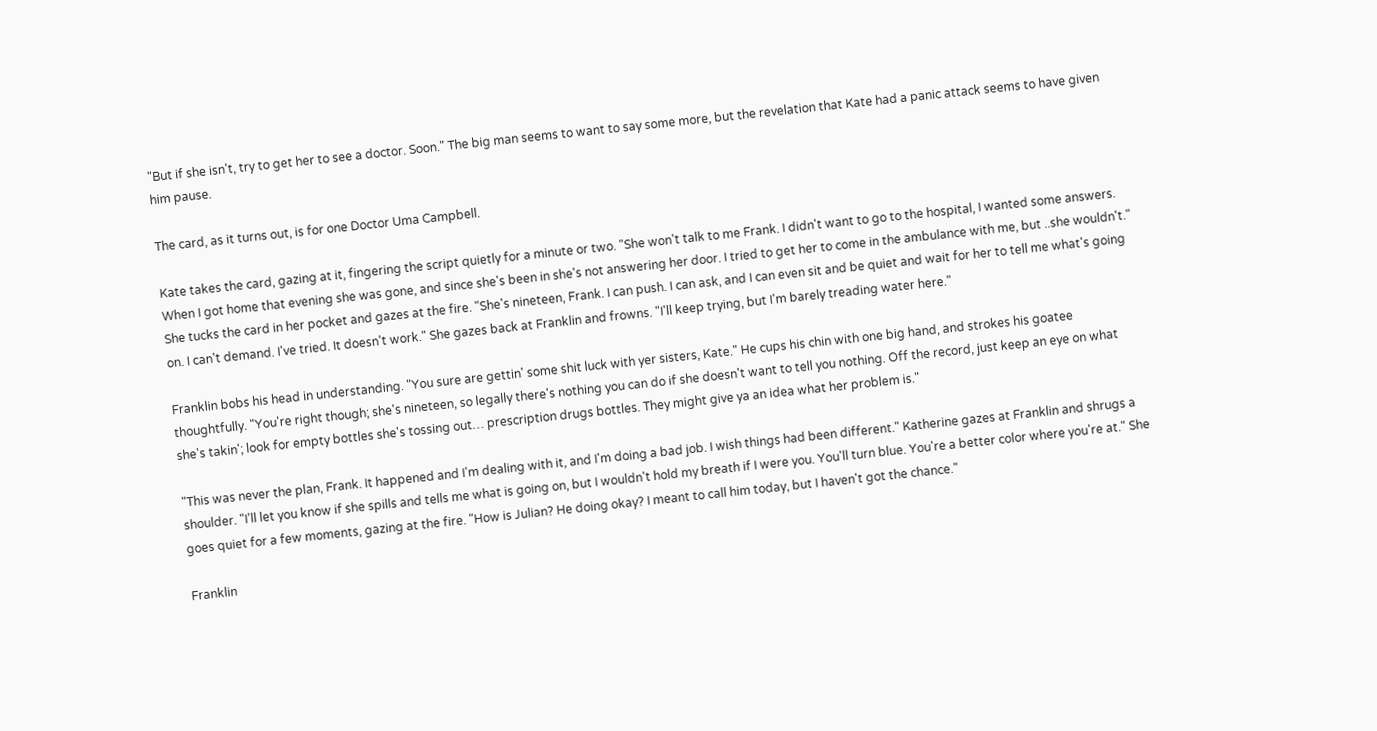"But if she isn't, try to get her to see a doctor. Soon." The big man seems to want to say some more, but the revelation that Kate had a panic attack seems to have given him pause.

The card, as it turns out, is for one Doctor Uma Campbell.

Kate takes the card, gazing at it, fingering the script quietly for a minute or two. "She won't talk to me Frank. I didn't want to go to the hospital, I wanted some answers. When I got home that evening she was gone, and since she's been in she's not answering her door. I tried to get her to come in the ambulance with me, but ..she wouldn't." She tucks the card in her pocket and gazes at the fire. "She's nineteen, Frank. I can push. I can ask, and I can even sit and be quiet and wait for her to tell me what's going on. I can't demand. I've tried. It doesn't work." She gazes back at Franklin and frowns. "I'll keep trying, but I'm barely treading water here."

Franklin bobs his head in understanding. "You sure are gettin' some shit luck with yer sisters, Kate." He cups his chin with one big hand, and strokes his goatee thoughtfully. "You're right though; she's nineteen, so legally there's nothing you can do if she doesn't want to tell you nothing. Off the record, just keep an eye on what she's takin'; look for empty bottles she's tossing out… prescription drugs bottles. They might give ya an idea what her problem is."

"This was never the plan, Frank. It happened and I'm dealing with it, and I'm doing a bad job. I wish things had been different." Katherine gazes at Franklin and shrugs a shoulder. "I'll let you know if she spills and tells me what is going on, but I wouldn't hold my breath if I were you. You'll turn blue. You're a better color where you're at." She goes quiet for a few moments, gazing at the fire. "How is Julian? He doing okay? I meant to call him today, but I haven't got the chance."

Franklin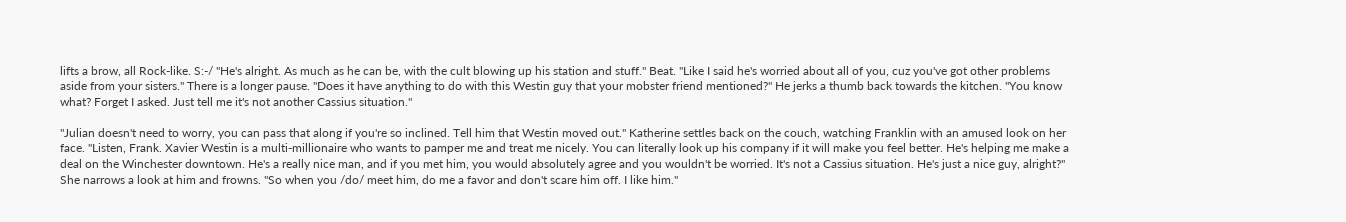lifts a brow, all Rock-like. S:-/ "He's alright. As much as he can be, with the cult blowing up his station and stuff." Beat. "Like I said he's worried about all of you, cuz you've got other problems aside from your sisters." There is a longer pause. "Does it have anything to do with this Westin guy that your mobster friend mentioned?" He jerks a thumb back towards the kitchen. "You know what? Forget I asked. Just tell me it's not another Cassius situation."

"Julian doesn't need to worry, you can pass that along if you're so inclined. Tell him that Westin moved out." Katherine settles back on the couch, watching Franklin with an amused look on her face. "Listen, Frank. Xavier Westin is a multi-millionaire who wants to pamper me and treat me nicely. You can literally look up his company if it will make you feel better. He's helping me make a deal on the Winchester downtown. He's a really nice man, and if you met him, you would absolutely agree and you wouldn't be worried. It's not a Cassius situation. He's just a nice guy, alright?" She narrows a look at him and frowns. "So when you /do/ meet him, do me a favor and don't scare him off. I like him."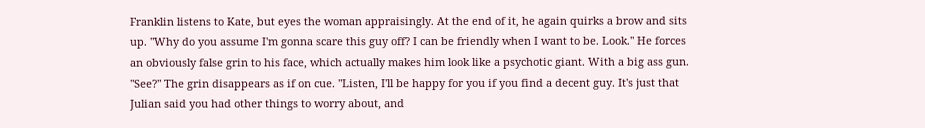Franklin listens to Kate, but eyes the woman appraisingly. At the end of it, he again quirks a brow and sits up. "Why do you assume I'm gonna scare this guy off? I can be friendly when I want to be. Look." He forces an obviously false grin to his face, which actually makes him look like a psychotic giant. With a big ass gun. "See?" The grin disappears as if on cue. "Listen, I'll be happy for you if you find a decent guy. It's just that Julian said you had other things to worry about, and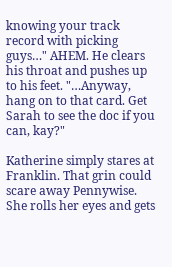knowing your track record with picking guys…" AHEM. He clears his throat and pushes up to his feet. "…Anyway, hang on to that card. Get Sarah to see the doc if you can, kay?"

Katherine simply stares at Franklin. That grin could scare away Pennywise. She rolls her eyes and gets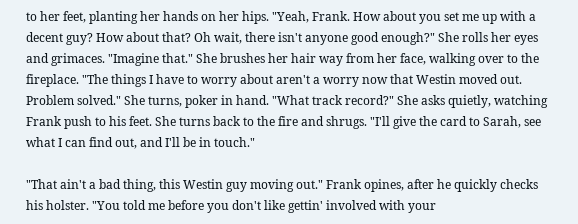to her feet, planting her hands on her hips. "Yeah, Frank. How about you set me up with a decent guy? How about that? Oh wait, there isn't anyone good enough?" She rolls her eyes and grimaces. "Imagine that." She brushes her hair way from her face, walking over to the fireplace. "The things I have to worry about aren't a worry now that Westin moved out. Problem solved." She turns, poker in hand. "What track record?" She asks quietly, watching Frank push to his feet. She turns back to the fire and shrugs. "I'll give the card to Sarah, see what I can find out, and I'll be in touch."

"That ain't a bad thing, this Westin guy moving out." Frank opines, after he quickly checks his holster. "You told me before you don't like gettin' involved with your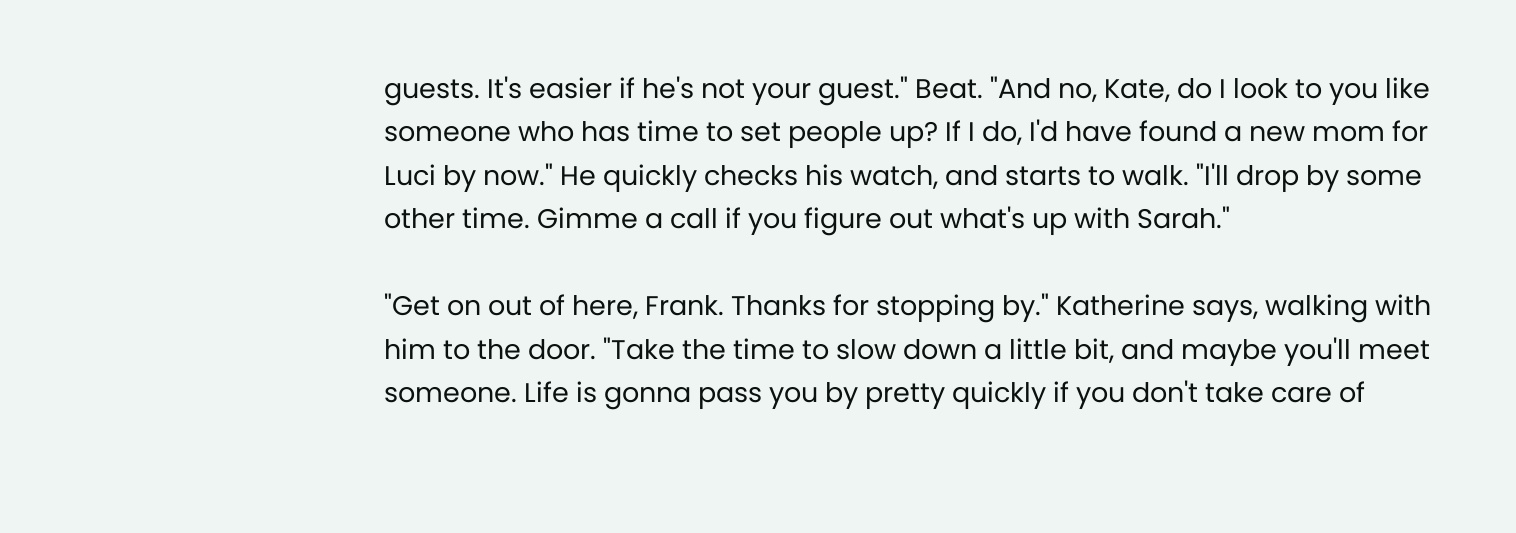guests. It's easier if he's not your guest." Beat. "And no, Kate, do I look to you like someone who has time to set people up? If I do, I'd have found a new mom for Luci by now." He quickly checks his watch, and starts to walk. "I'll drop by some other time. Gimme a call if you figure out what's up with Sarah."

"Get on out of here, Frank. Thanks for stopping by." Katherine says, walking with him to the door. "Take the time to slow down a little bit, and maybe you'll meet someone. Life is gonna pass you by pretty quickly if you don't take care of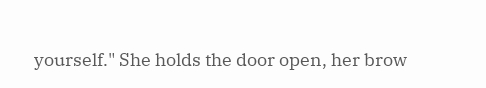yourself." She holds the door open, her brow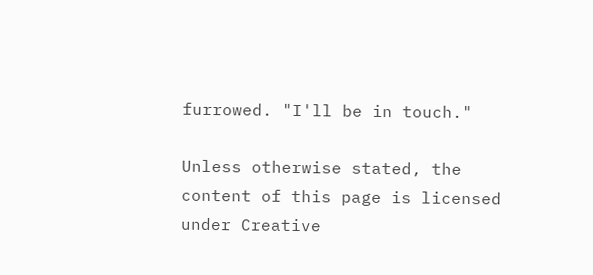furrowed. "I'll be in touch."

Unless otherwise stated, the content of this page is licensed under Creative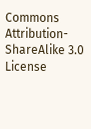Commons Attribution-ShareAlike 3.0 License